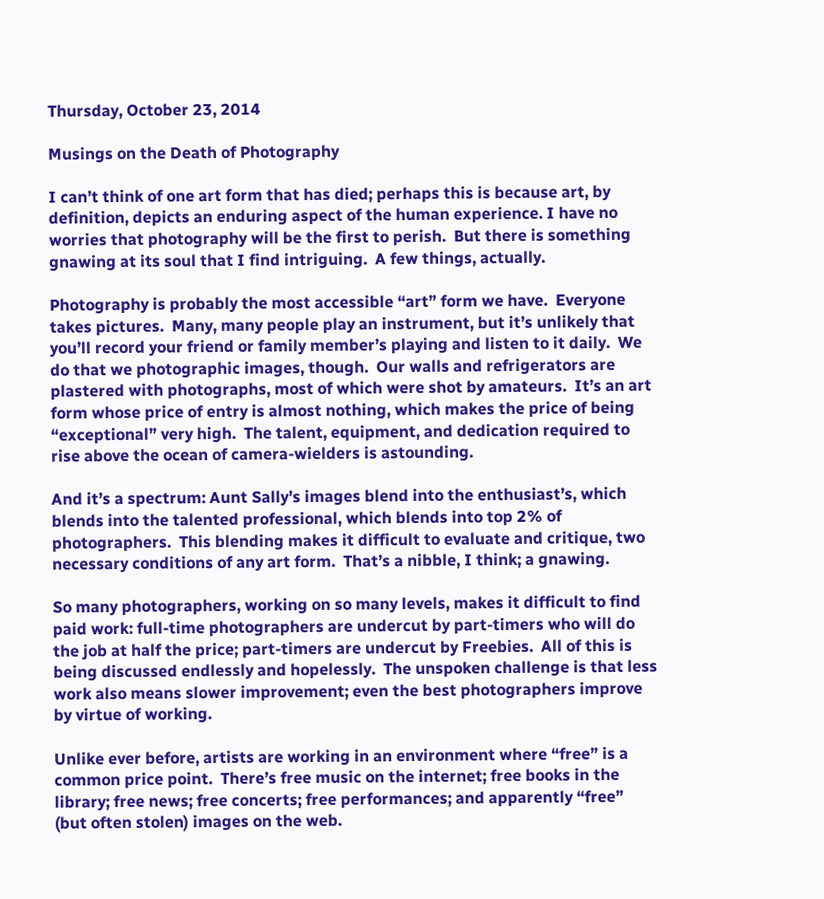Thursday, October 23, 2014

Musings on the Death of Photography

I can’t think of one art form that has died; perhaps this is because art, by definition, depicts an enduring aspect of the human experience. I have no worries that photography will be the first to perish.  But there is something gnawing at its soul that I find intriguing.  A few things, actually.

Photography is probably the most accessible “art” form we have.  Everyone takes pictures.  Many, many people play an instrument, but it’s unlikely that you’ll record your friend or family member’s playing and listen to it daily.  We do that we photographic images, though.  Our walls and refrigerators are plastered with photographs, most of which were shot by amateurs.  It’s an art form whose price of entry is almost nothing, which makes the price of being “exceptional” very high.  The talent, equipment, and dedication required to rise above the ocean of camera-wielders is astounding.

And it’s a spectrum: Aunt Sally’s images blend into the enthusiast’s, which blends into the talented professional, which blends into top 2% of photographers.  This blending makes it difficult to evaluate and critique, two necessary conditions of any art form.  That’s a nibble, I think; a gnawing.

So many photographers, working on so many levels, makes it difficult to find paid work: full-time photographers are undercut by part-timers who will do the job at half the price; part-timers are undercut by Freebies.  All of this is being discussed endlessly and hopelessly.  The unspoken challenge is that less work also means slower improvement; even the best photographers improve by virtue of working.

Unlike ever before, artists are working in an environment where “free” is a common price point.  There’s free music on the internet; free books in the library; free news; free concerts; free performances; and apparently “free” (but often stolen) images on the web.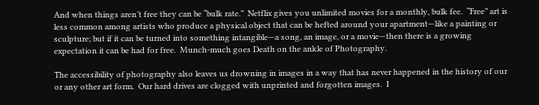And when things aren’t free they can be “bulk rate.”  Netflix gives you unlimited movies for a monthly, bulk fee.  “Free” art is less common among artists who produce a physical object that can be hefted around your apartment—like a painting or sculpture; but if it can be turned into something intangible—a song, an image, or a movie—then there is a growing expectation it can be had for free.  Munch-much goes Death on the ankle of Photography.

The accessibility of photography also leaves us drowning in images in a way that has never happened in the history of our or any other art form.  Our hard drives are clogged with unprinted and forgotten images.  I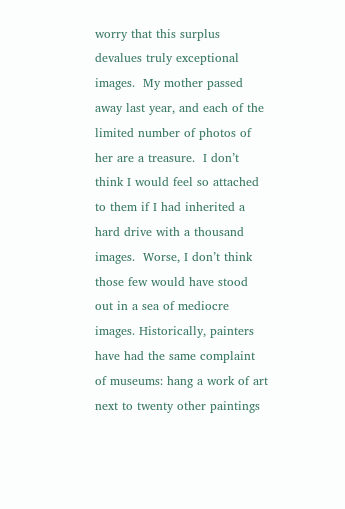worry that this surplus devalues truly exceptional images.  My mother passed away last year, and each of the limited number of photos of her are a treasure.  I don’t think I would feel so attached to them if I had inherited a hard drive with a thousand images.  Worse, I don’t think those few would have stood out in a sea of mediocre images. Historically, painters have had the same complaint of museums: hang a work of art next to twenty other paintings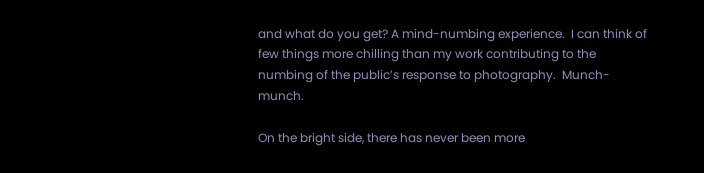and what do you get? A mind-numbing experience.  I can think of few things more chilling than my work contributing to the numbing of the public’s response to photography.  Munch-munch.

On the bright side, there has never been more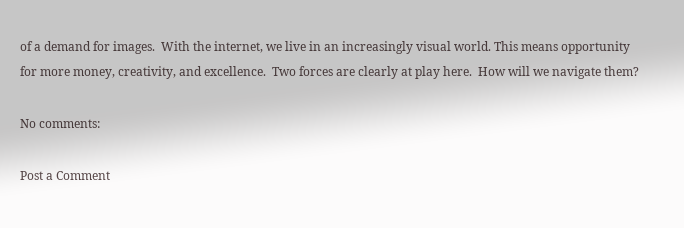of a demand for images.  With the internet, we live in an increasingly visual world. This means opportunity for more money, creativity, and excellence.  Two forces are clearly at play here.  How will we navigate them?

No comments:

Post a Comment